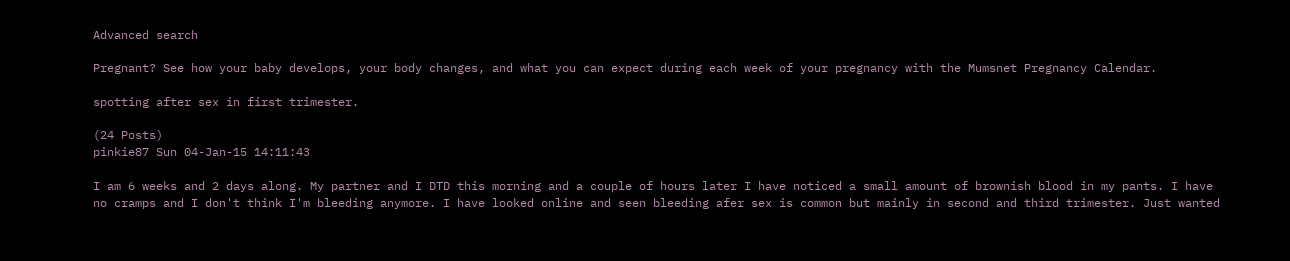Advanced search

Pregnant? See how your baby develops, your body changes, and what you can expect during each week of your pregnancy with the Mumsnet Pregnancy Calendar.

spotting after sex in first trimester.

(24 Posts)
pinkie87 Sun 04-Jan-15 14:11:43

I am 6 weeks and 2 days along. My partner and I DTD this morning and a couple of hours later I have noticed a small amount of brownish blood in my pants. I have no cramps and I don't think I'm bleeding anymore. I have looked online and seen bleeding afer sex is common but mainly in second and third trimester. Just wanted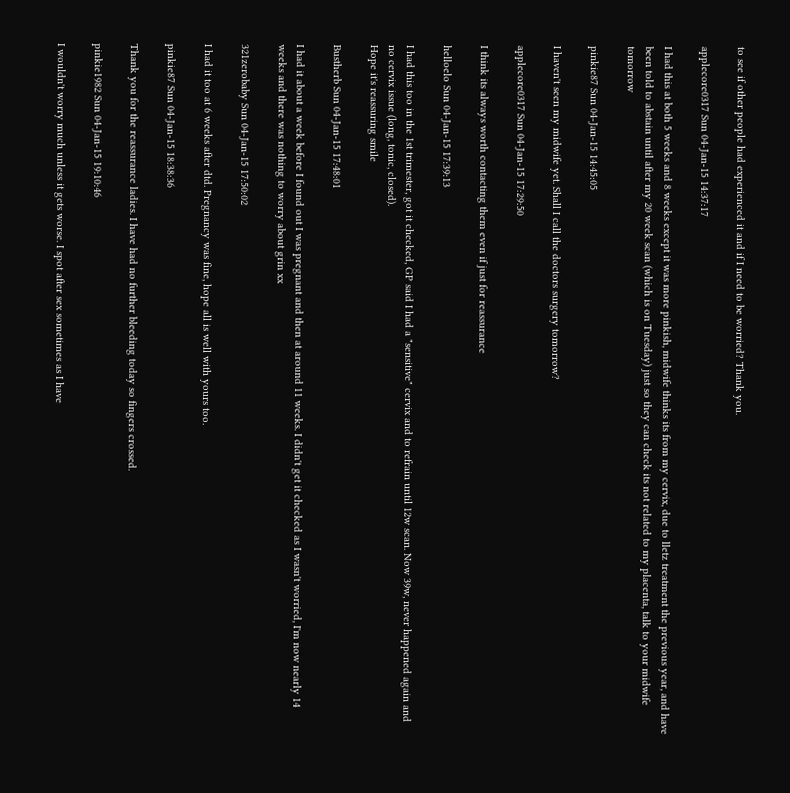to see if other people had experienced it and if I need to be worried? Thank you.

applecore0317 Sun 04-Jan-15 14:37:17

I had this at both 5 weeks and 8 weeks except it was more pinkish, midwife thinks its from my cervix, due to lletz treatment the previous year, and have been told to abstain until after my 20 week scan (which is on Tuesday) just so they can check its not related to my placenta, talk to your midwife tomorrow

pinkie87 Sun 04-Jan-15 14:45:05

I haven't seen my midwife yet. Shall I call the doctors surgery tomorrow?

applecore0317 Sun 04-Jan-15 17:29:50

I think its always worth contacting them even if just for reassurance

helloelo Sun 04-Jan-15 17:39:13

I had this too in the 1st trimester, got it checked, GP said I had a "sensitive" cervix and to refrain until 12w scan. Now 39w, never happened again and no cervix issue (long, tonic, closed).
Hope it's reassuring smile

Bustherb Sun 04-Jan-15 17:48:01

I had it about a week before I found out I was pregnant and then at around 11 weeks. I didn't get it checked as I wasn't worried, I'm now nearly 14 weeks and there was nothing to worry about grin xx

321zerobaby Sun 04-Jan-15 17:50:02

I had it too at 6 weeks after dtd. Pregnancy was fine, hope all is well with yours too.

pinkie87 Sun 04-Jan-15 18:38:36

Thank you for the reassurance ladies. I have had no further bleeding today so fingers crossed.

pinkie1982 Sun 04-Jan-15 19:10:46

I wouldn't worry much unless it gets worse. I spot after sex sometimes as I have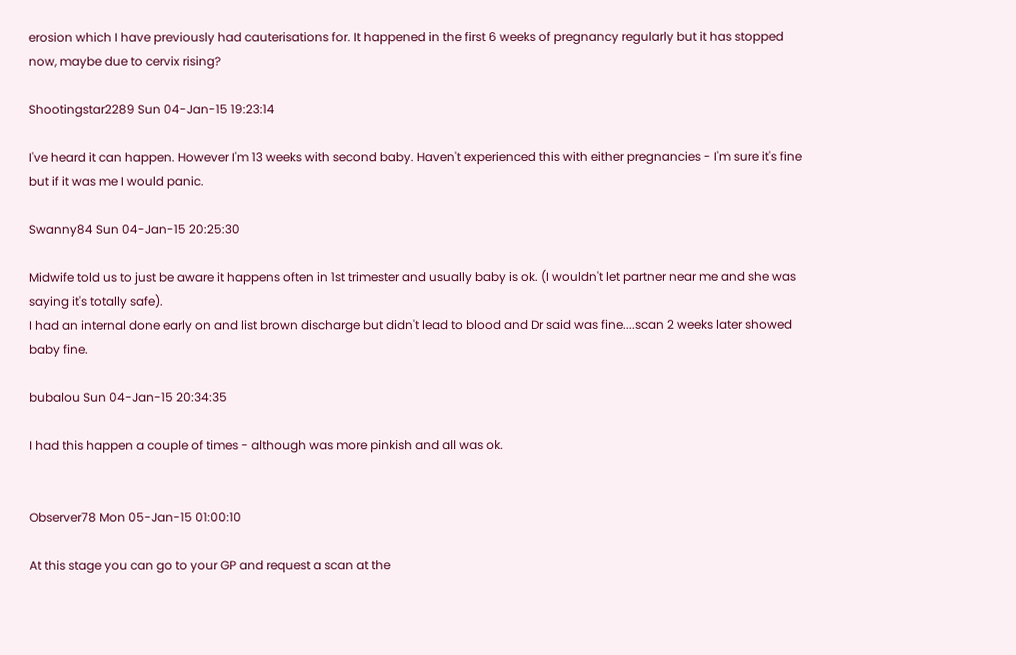erosion which I have previously had cauterisations for. It happened in the first 6 weeks of pregnancy regularly but it has stopped now, maybe due to cervix rising?

Shootingstar2289 Sun 04-Jan-15 19:23:14

I've heard it can happen. However I'm 13 weeks with second baby. Haven't experienced this with either pregnancies - I'm sure it's fine but if it was me I would panic.

Swanny84 Sun 04-Jan-15 20:25:30

Midwife told us to just be aware it happens often in 1st trimester and usually baby is ok. (I wouldn't let partner near me and she was saying it's totally safe).
I had an internal done early on and list brown discharge but didn't lead to blood and Dr said was fine....scan 2 weeks later showed baby fine.

bubalou Sun 04-Jan-15 20:34:35

I had this happen a couple of times - although was more pinkish and all was ok.


Observer78 Mon 05-Jan-15 01:00:10

At this stage you can go to your GP and request a scan at the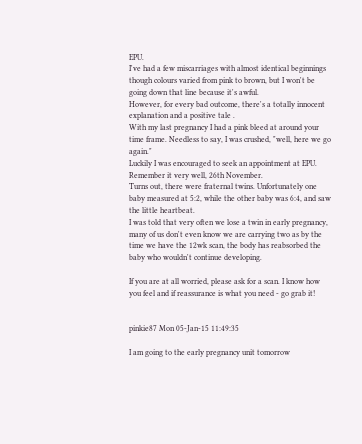EPU.
I've had a few miscarriages with almost identical beginnings though colours varied from pink to brown, but I won't be going down that line because it's awful.
However, for every bad outcome, there's a totally innocent explanation and a positive tale .
With my last pregnancy I had a pink bleed at around your time frame. Needless to say, I was crushed, "well, here we go again."
Luckily I was encouraged to seek an appointment at EPU. Remember it very well, 26th November.
Turns out, there were fraternal twins. Unfortunately one baby measured at 5:2, while the other baby was 6:4, and saw the little heartbeat.
I was told that very often we lose a twin in early pregnancy, many of us don't even know we are carrying two as by the time we have the 12wk scan, the body has reabsorbed the baby who wouldn't continue developing.

If you are at all worried, please ask for a scan. I know how you feel and if reassurance is what you need - go grab it!


pinkie87 Mon 05-Jan-15 11:49:35

I am going to the early pregnancy unit tomorrow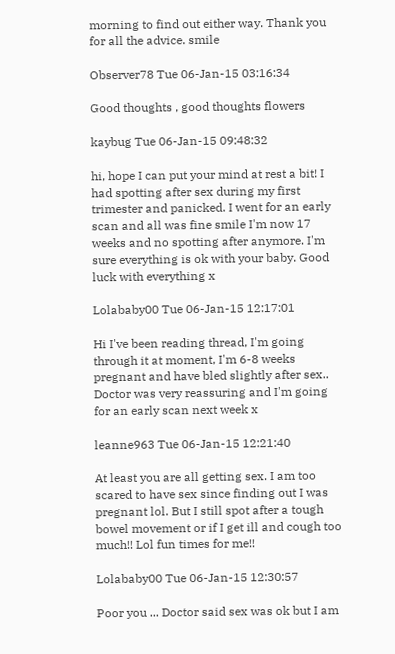morning to find out either way. Thank you for all the advice. smile

Observer78 Tue 06-Jan-15 03:16:34

Good thoughts , good thoughts flowers

kaybug Tue 06-Jan-15 09:48:32

hi, hope I can put your mind at rest a bit! I had spotting after sex during my first trimester and panicked. I went for an early scan and all was fine smile I'm now 17 weeks and no spotting after anymore. I'm sure everything is ok with your baby. Good luck with everything x

Lolababy00 Tue 06-Jan-15 12:17:01

Hi I've been reading thread, I'm going through it at moment, I'm 6-8 weeks pregnant and have bled slightly after sex.. Doctor was very reassuring and I'm going for an early scan next week x

leanne963 Tue 06-Jan-15 12:21:40

At least you are all getting sex. I am too scared to have sex since finding out I was pregnant lol. But I still spot after a tough bowel movement or if I get ill and cough too much!! Lol fun times for me!!

Lolababy00 Tue 06-Jan-15 12:30:57

Poor you ... Doctor said sex was ok but I am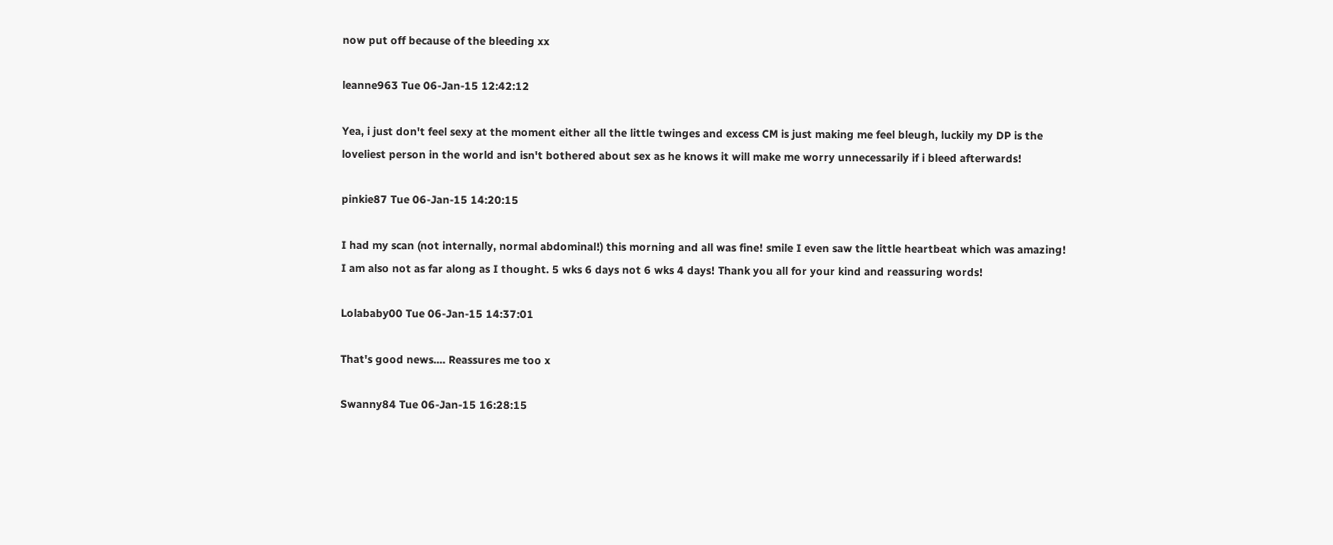now put off because of the bleeding xx

leanne963 Tue 06-Jan-15 12:42:12

Yea, i just don't feel sexy at the moment either all the little twinges and excess CM is just making me feel bleugh, luckily my DP is the loveliest person in the world and isn't bothered about sex as he knows it will make me worry unnecessarily if i bleed afterwards!

pinkie87 Tue 06-Jan-15 14:20:15

I had my scan (not internally, normal abdominal!) this morning and all was fine! smile I even saw the little heartbeat which was amazing! I am also not as far along as I thought. 5 wks 6 days not 6 wks 4 days! Thank you all for your kind and reassuring words!

Lolababy00 Tue 06-Jan-15 14:37:01

That's good news.... Reassures me too x

Swanny84 Tue 06-Jan-15 16:28:15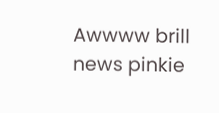Awwww brill news pinkie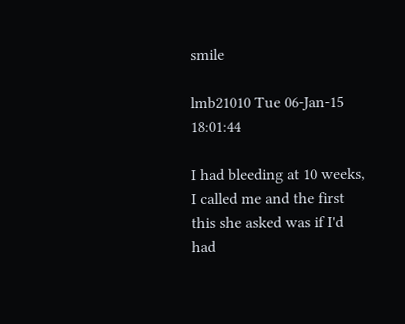smile

lmb21010 Tue 06-Jan-15 18:01:44

I had bleeding at 10 weeks, I called me and the first this she asked was if I'd had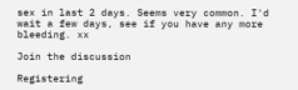sex in last 2 days. Seems very common. I'd wait a few days, see if you have any more bleeding. xx

Join the discussion

Registering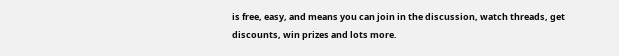is free, easy, and means you can join in the discussion, watch threads, get discounts, win prizes and lots more.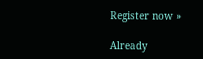Register now »

Already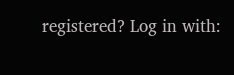registered? Log in with: